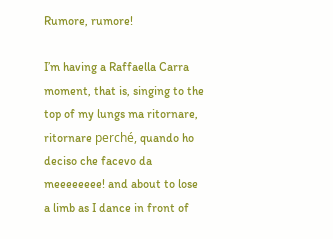Rumore, rumore!

I’m having a Raffaella Carra moment, that is, singing to the top of my lungs ma ritornare, ritornare perché, quando ho deciso che facevo da meeeeeeee! and about to lose a limb as I dance in front of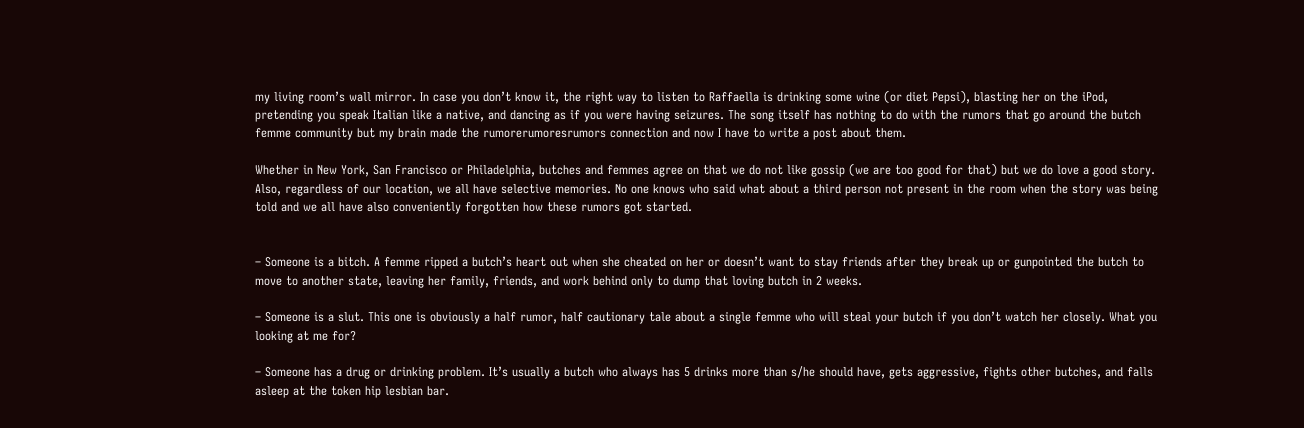my living room’s wall mirror. In case you don’t know it, the right way to listen to Raffaella is drinking some wine (or diet Pepsi), blasting her on the iPod, pretending you speak Italian like a native, and dancing as if you were having seizures. The song itself has nothing to do with the rumors that go around the butch femme community but my brain made the rumorerumoresrumors connection and now I have to write a post about them.

Whether in New York, San Francisco or Philadelphia, butches and femmes agree on that we do not like gossip (we are too good for that) but we do love a good story. Also, regardless of our location, we all have selective memories. No one knows who said what about a third person not present in the room when the story was being told and we all have also conveniently forgotten how these rumors got started.


– Someone is a bitch. A femme ripped a butch’s heart out when she cheated on her or doesn’t want to stay friends after they break up or gunpointed the butch to move to another state, leaving her family, friends, and work behind only to dump that loving butch in 2 weeks.

– Someone is a slut. This one is obviously a half rumor, half cautionary tale about a single femme who will steal your butch if you don’t watch her closely. What you looking at me for?

– Someone has a drug or drinking problem. It’s usually a butch who always has 5 drinks more than s/he should have, gets aggressive, fights other butches, and falls asleep at the token hip lesbian bar.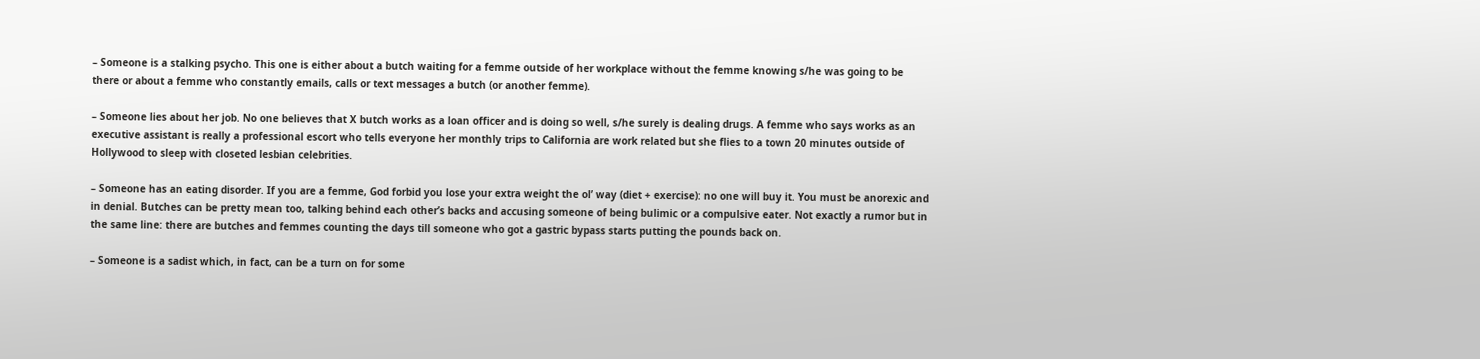– Someone is a stalking psycho. This one is either about a butch waiting for a femme outside of her workplace without the femme knowing s/he was going to be there or about a femme who constantly emails, calls or text messages a butch (or another femme).

– Someone lies about her job. No one believes that X butch works as a loan officer and is doing so well, s/he surely is dealing drugs. A femme who says works as an executive assistant is really a professional escort who tells everyone her monthly trips to California are work related but she flies to a town 20 minutes outside of Hollywood to sleep with closeted lesbian celebrities.

– Someone has an eating disorder. If you are a femme, God forbid you lose your extra weight the ol’ way (diet + exercise): no one will buy it. You must be anorexic and in denial. Butches can be pretty mean too, talking behind each other’s backs and accusing someone of being bulimic or a compulsive eater. Not exactly a rumor but in the same line: there are butches and femmes counting the days till someone who got a gastric bypass starts putting the pounds back on.

– Someone is a sadist which, in fact, can be a turn on for some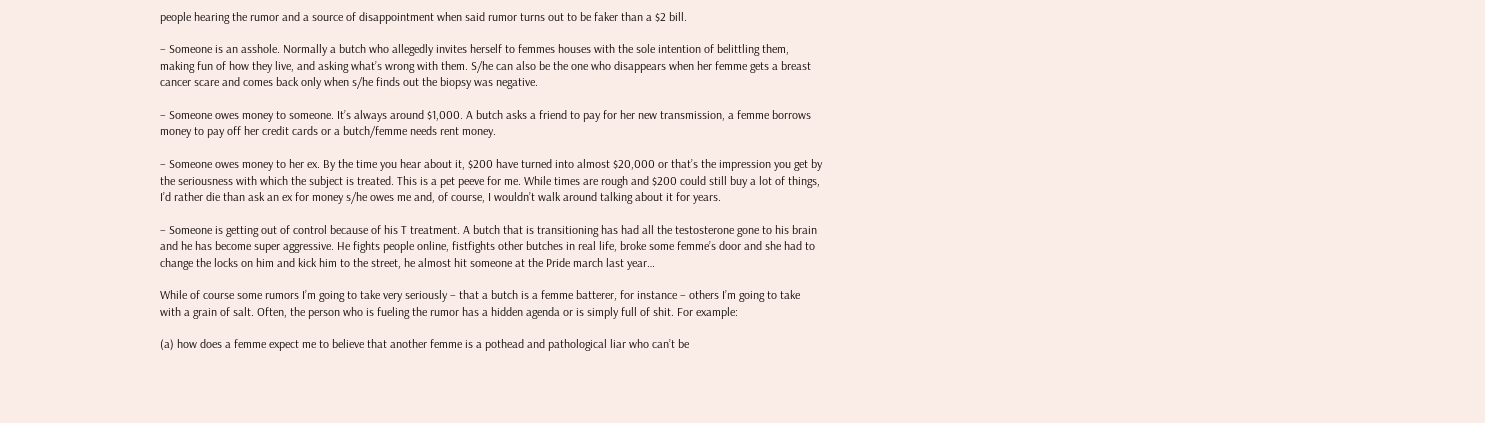people hearing the rumor and a source of disappointment when said rumor turns out to be faker than a $2 bill.

– Someone is an asshole. Normally a butch who allegedly invites herself to femmes houses with the sole intention of belittling them, making fun of how they live, and asking what’s wrong with them. S/he can also be the one who disappears when her femme gets a breast cancer scare and comes back only when s/he finds out the biopsy was negative.

– Someone owes money to someone. It’s always around $1,000. A butch asks a friend to pay for her new transmission, a femme borrows money to pay off her credit cards or a butch/femme needs rent money.

– Someone owes money to her ex. By the time you hear about it, $200 have turned into almost $20,000 or that’s the impression you get by the seriousness with which the subject is treated. This is a pet peeve for me. While times are rough and $200 could still buy a lot of things, I’d rather die than ask an ex for money s/he owes me and, of course, I wouldn’t walk around talking about it for years.

– Someone is getting out of control because of his T treatment. A butch that is transitioning has had all the testosterone gone to his brain and he has become super aggressive. He fights people online, fistfights other butches in real life, broke some femme’s door and she had to change the locks on him and kick him to the street, he almost hit someone at the Pride march last year…

While of course some rumors I’m going to take very seriously – that a butch is a femme batterer, for instance – others I’m going to take with a grain of salt. Often, the person who is fueling the rumor has a hidden agenda or is simply full of shit. For example:

(a) how does a femme expect me to believe that another femme is a pothead and pathological liar who can’t be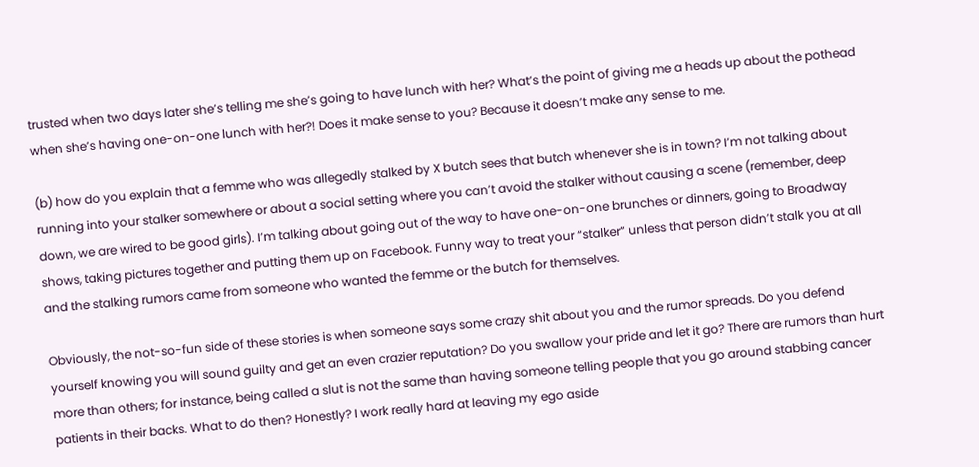trusted when two days later she’s telling me she’s going to have lunch with her? What’s the point of giving me a heads up about the pothead when she’s having one-on-one lunch with her?! Does it make sense to you? Because it doesn’t make any sense to me.

(b) how do you explain that a femme who was allegedly stalked by X butch sees that butch whenever she is in town? I’m not talking about running into your stalker somewhere or about a social setting where you can’t avoid the stalker without causing a scene (remember, deep down, we are wired to be good girls). I’m talking about going out of the way to have one-on-one brunches or dinners, going to Broadway shows, taking pictures together and putting them up on Facebook. Funny way to treat your “stalker” unless that person didn’t stalk you at all and the stalking rumors came from someone who wanted the femme or the butch for themselves.

Obviously, the not-so-fun side of these stories is when someone says some crazy shit about you and the rumor spreads. Do you defend yourself knowing you will sound guilty and get an even crazier reputation? Do you swallow your pride and let it go? There are rumors than hurt more than others; for instance, being called a slut is not the same than having someone telling people that you go around stabbing cancer patients in their backs. What to do then? Honestly? I work really hard at leaving my ego aside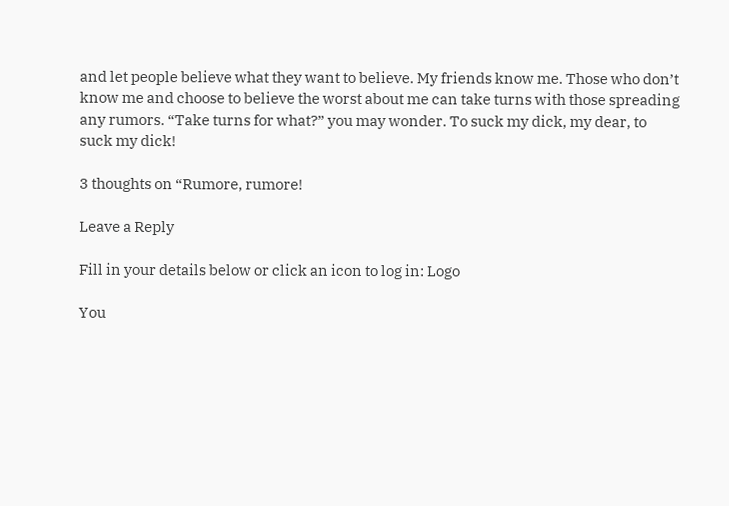and let people believe what they want to believe. My friends know me. Those who don’t know me and choose to believe the worst about me can take turns with those spreading any rumors. “Take turns for what?” you may wonder. To suck my dick, my dear, to suck my dick!

3 thoughts on “Rumore, rumore!

Leave a Reply

Fill in your details below or click an icon to log in: Logo

You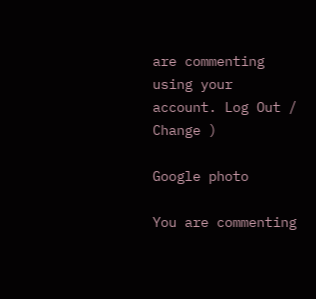are commenting using your account. Log Out /  Change )

Google photo

You are commenting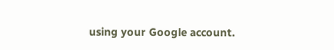using your Google account.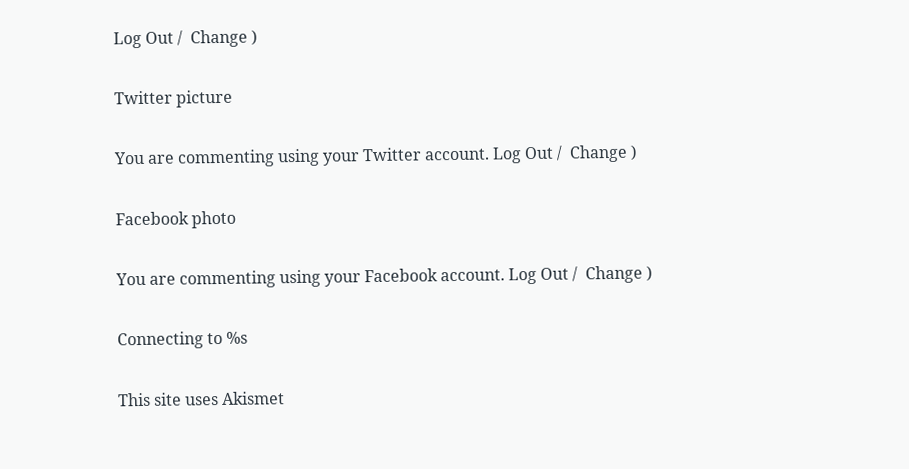Log Out /  Change )

Twitter picture

You are commenting using your Twitter account. Log Out /  Change )

Facebook photo

You are commenting using your Facebook account. Log Out /  Change )

Connecting to %s

This site uses Akismet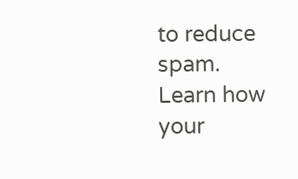to reduce spam. Learn how your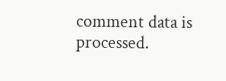comment data is processed.